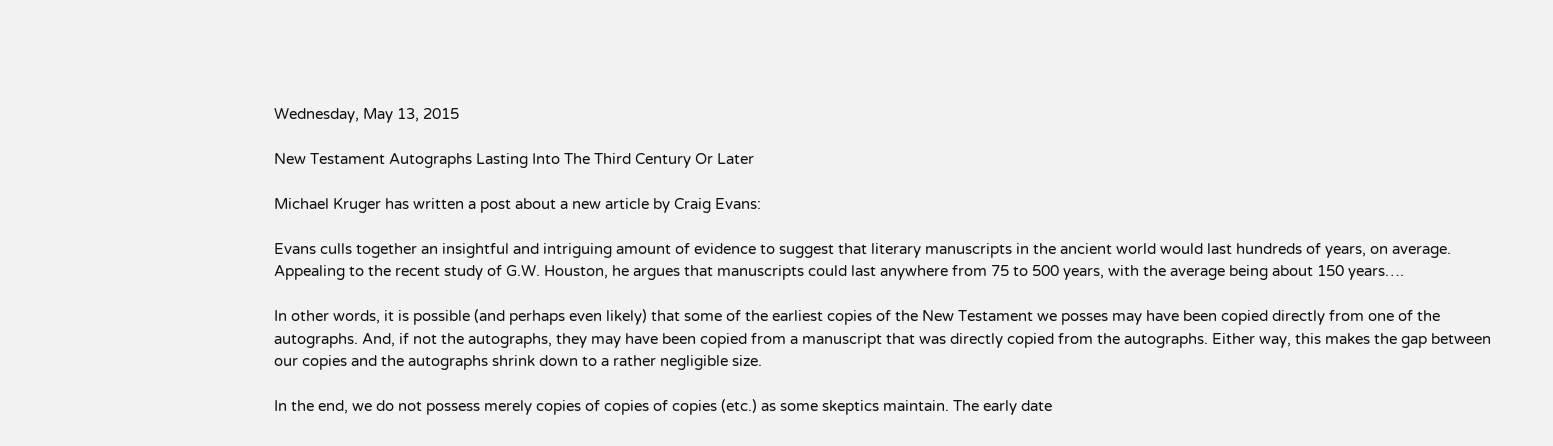Wednesday, May 13, 2015

New Testament Autographs Lasting Into The Third Century Or Later

Michael Kruger has written a post about a new article by Craig Evans:

Evans culls together an insightful and intriguing amount of evidence to suggest that literary manuscripts in the ancient world would last hundreds of years, on average. Appealing to the recent study of G.W. Houston, he argues that manuscripts could last anywhere from 75 to 500 years, with the average being about 150 years….

In other words, it is possible (and perhaps even likely) that some of the earliest copies of the New Testament we posses may have been copied directly from one of the autographs. And, if not the autographs, they may have been copied from a manuscript that was directly copied from the autographs. Either way, this makes the gap between our copies and the autographs shrink down to a rather negligible size.

In the end, we do not possess merely copies of copies of copies (etc.) as some skeptics maintain. The early date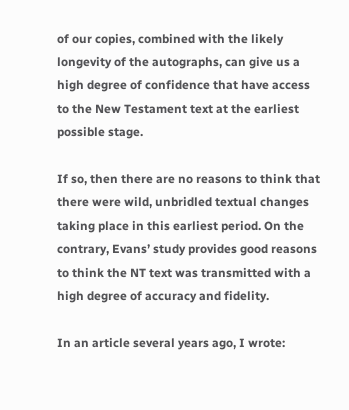of our copies, combined with the likely longevity of the autographs, can give us a high degree of confidence that have access to the New Testament text at the earliest possible stage.

If so, then there are no reasons to think that there were wild, unbridled textual changes taking place in this earliest period. On the contrary, Evans’ study provides good reasons to think the NT text was transmitted with a high degree of accuracy and fidelity.

In an article several years ago, I wrote: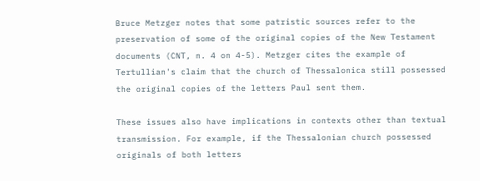Bruce Metzger notes that some patristic sources refer to the preservation of some of the original copies of the New Testament documents (CNT, n. 4 on 4-5). Metzger cites the example of Tertullian's claim that the church of Thessalonica still possessed the original copies of the letters Paul sent them.

These issues also have implications in contexts other than textual transmission. For example, if the Thessalonian church possessed originals of both letters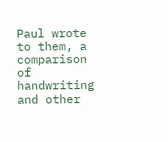Paul wrote to them, a comparison of handwriting and other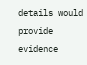details would provide evidence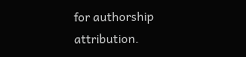for authorship attribution.